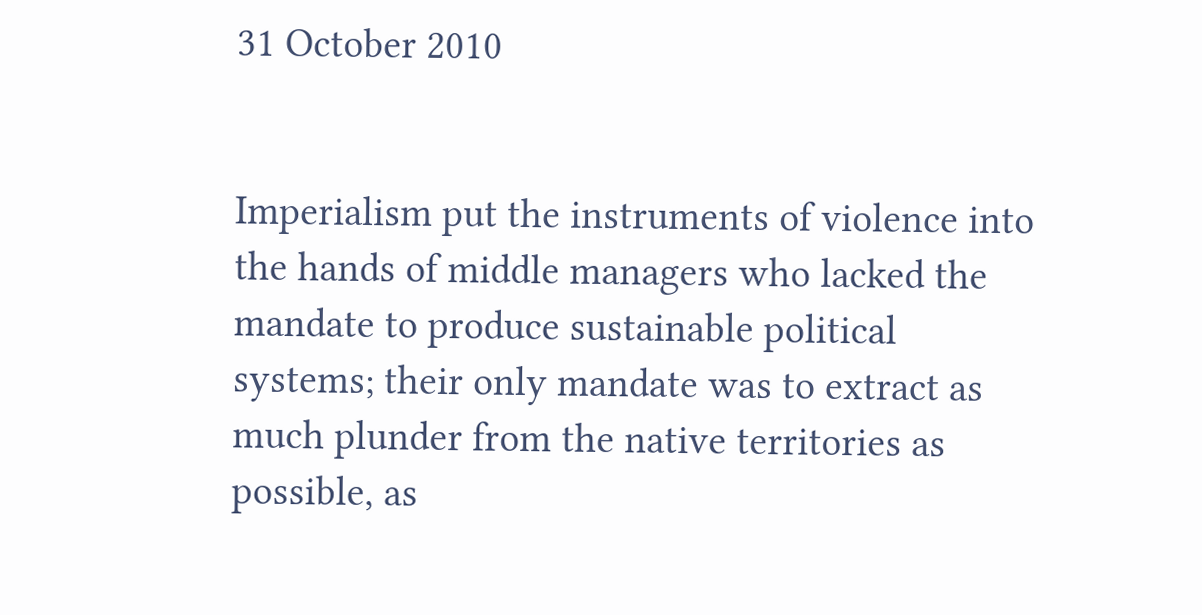31 October 2010


Imperialism put the instruments of violence into the hands of middle managers who lacked the mandate to produce sustainable political systems; their only mandate was to extract as much plunder from the native territories as possible, as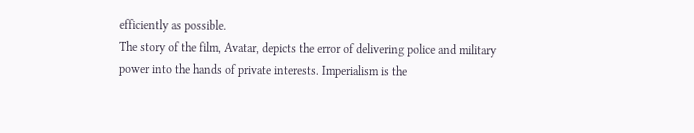efficiently as possible.
The story of the film, Avatar, depicts the error of delivering police and military power into the hands of private interests. Imperialism is the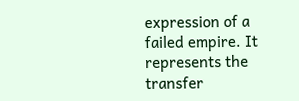expression of a failed empire. It represents the transfer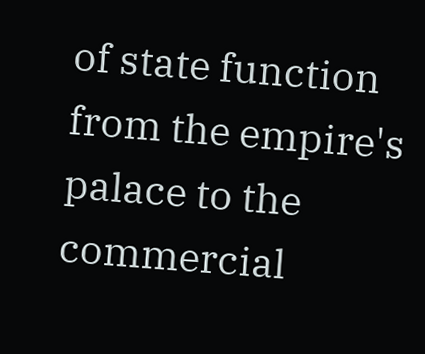of state function from the empire's palace to the commercial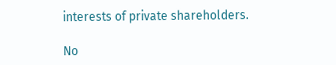interests of private shareholders.

No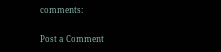comments:

Post a Comment